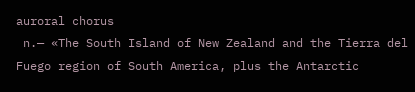auroral chorus
 n.— «The South Island of New Zealand and the Tierra del Fuego region of South America, plus the Antarctic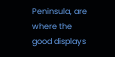Peninsula, are where the good displays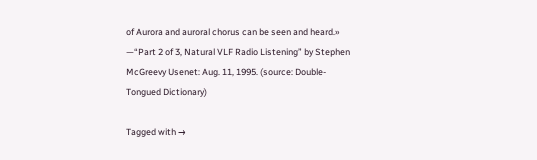of Aurora and auroral chorus can be seen and heard.» —“Part 2 of 3, Natural VLF Radio Listening” by Stephen McGreevy Usenet: Aug. 11, 1995. (source: Double-Tongued Dictionary)

Tagged with →